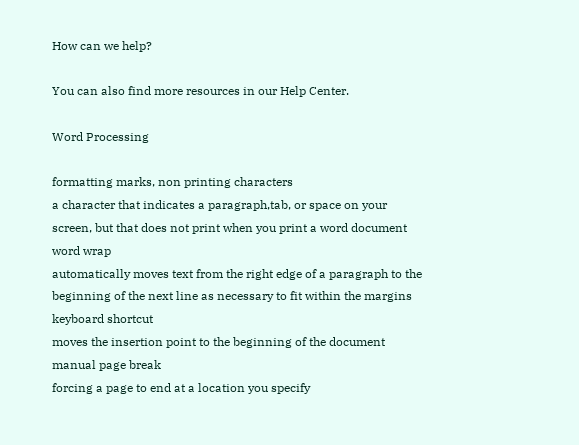How can we help?

You can also find more resources in our Help Center.

Word Processing

formatting marks, non printing characters
a character that indicates a paragraph,tab, or space on your screen, but that does not print when you print a word document
word wrap
automatically moves text from the right edge of a paragraph to the beginning of the next line as necessary to fit within the margins
keyboard shortcut
moves the insertion point to the beginning of the document
manual page break
forcing a page to end at a location you specify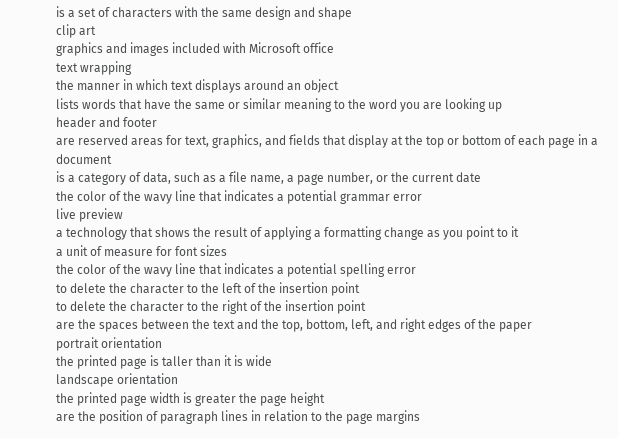is a set of characters with the same design and shape
clip art
graphics and images included with Microsoft office
text wrapping
the manner in which text displays around an object
lists words that have the same or similar meaning to the word you are looking up
header and footer
are reserved areas for text, graphics, and fields that display at the top or bottom of each page in a document
is a category of data, such as a file name, a page number, or the current date
the color of the wavy line that indicates a potential grammar error
live preview
a technology that shows the result of applying a formatting change as you point to it
a unit of measure for font sizes
the color of the wavy line that indicates a potential spelling error
to delete the character to the left of the insertion point
to delete the character to the right of the insertion point
are the spaces between the text and the top, bottom, left, and right edges of the paper
portrait orientation
the printed page is taller than it is wide
landscape orientation
the printed page width is greater the page height
are the position of paragraph lines in relation to the page margins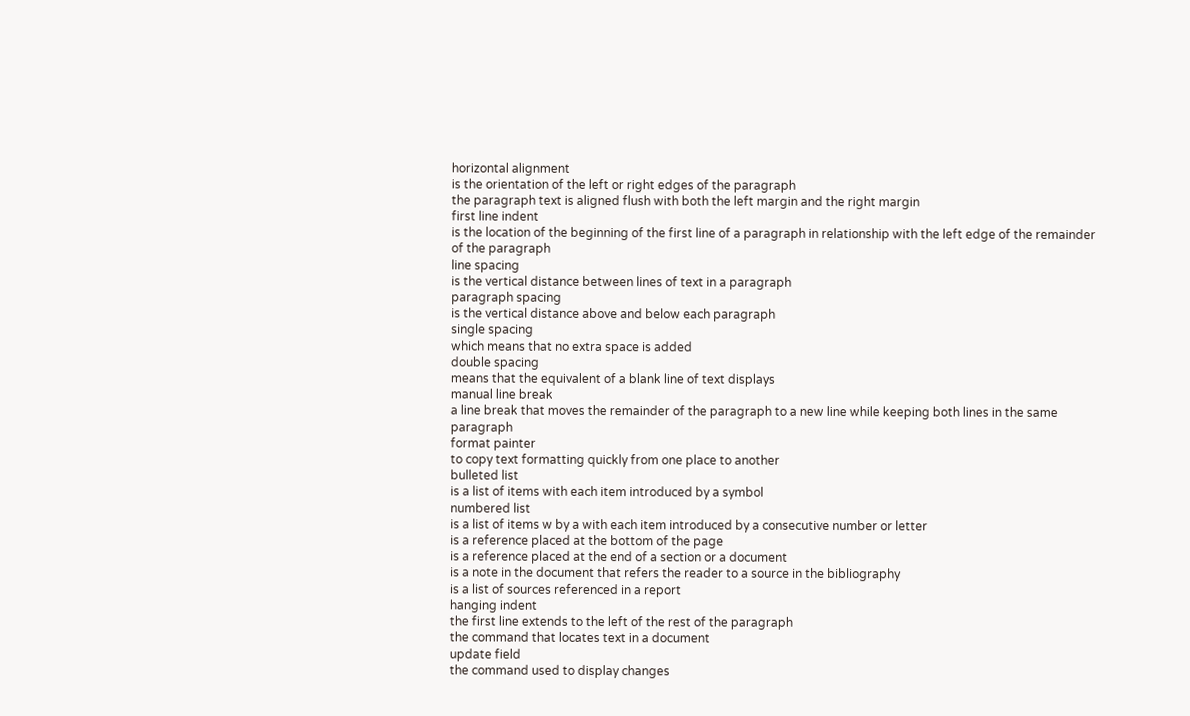horizontal alignment
is the orientation of the left or right edges of the paragraph
the paragraph text is aligned flush with both the left margin and the right margin
first line indent
is the location of the beginning of the first line of a paragraph in relationship with the left edge of the remainder of the paragraph
line spacing
is the vertical distance between lines of text in a paragraph
paragraph spacing
is the vertical distance above and below each paragraph
single spacing
which means that no extra space is added
double spacing
means that the equivalent of a blank line of text displays
manual line break
a line break that moves the remainder of the paragraph to a new line while keeping both lines in the same paragraph
format painter
to copy text formatting quickly from one place to another
bulleted list
is a list of items with each item introduced by a symbol
numbered list
is a list of items w by a with each item introduced by a consecutive number or letter
is a reference placed at the bottom of the page
is a reference placed at the end of a section or a document
is a note in the document that refers the reader to a source in the bibliography
is a list of sources referenced in a report
hanging indent
the first line extends to the left of the rest of the paragraph
the command that locates text in a document
update field
the command used to display changes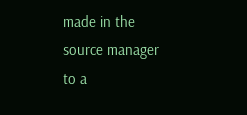made in the source manager to a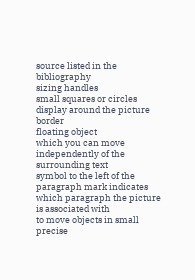source listed in the bibliography
sizing handles
small squares or circles display around the picture border
floating object
which you can move independently of the surrounding text
symbol to the left of the paragraph mark indicates which paragraph the picture is associated with
to move objects in small precise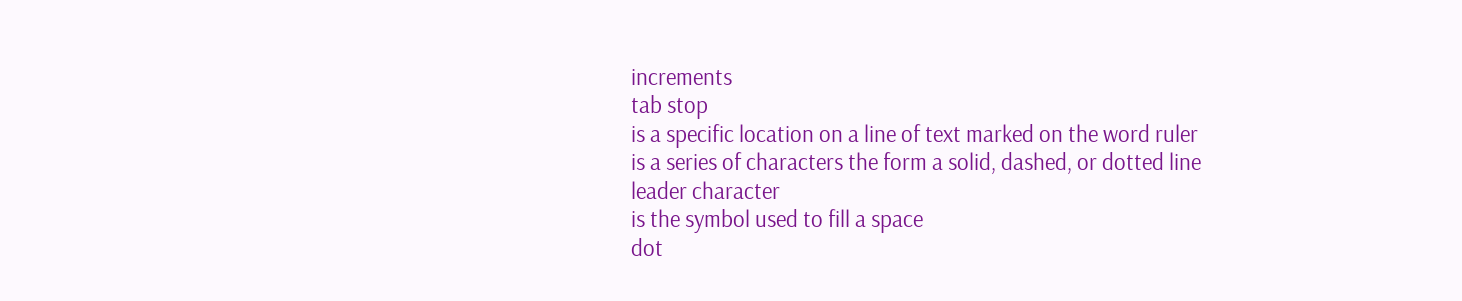increments
tab stop
is a specific location on a line of text marked on the word ruler
is a series of characters the form a solid, dashed, or dotted line
leader character
is the symbol used to fill a space
dot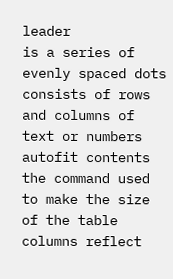leader
is a series of evenly spaced dots
consists of rows and columns of text or numbers
autofit contents
the command used to make the size of the table columns reflect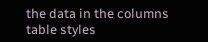the data in the columns
table styles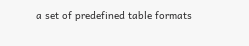a set of predefined table formats